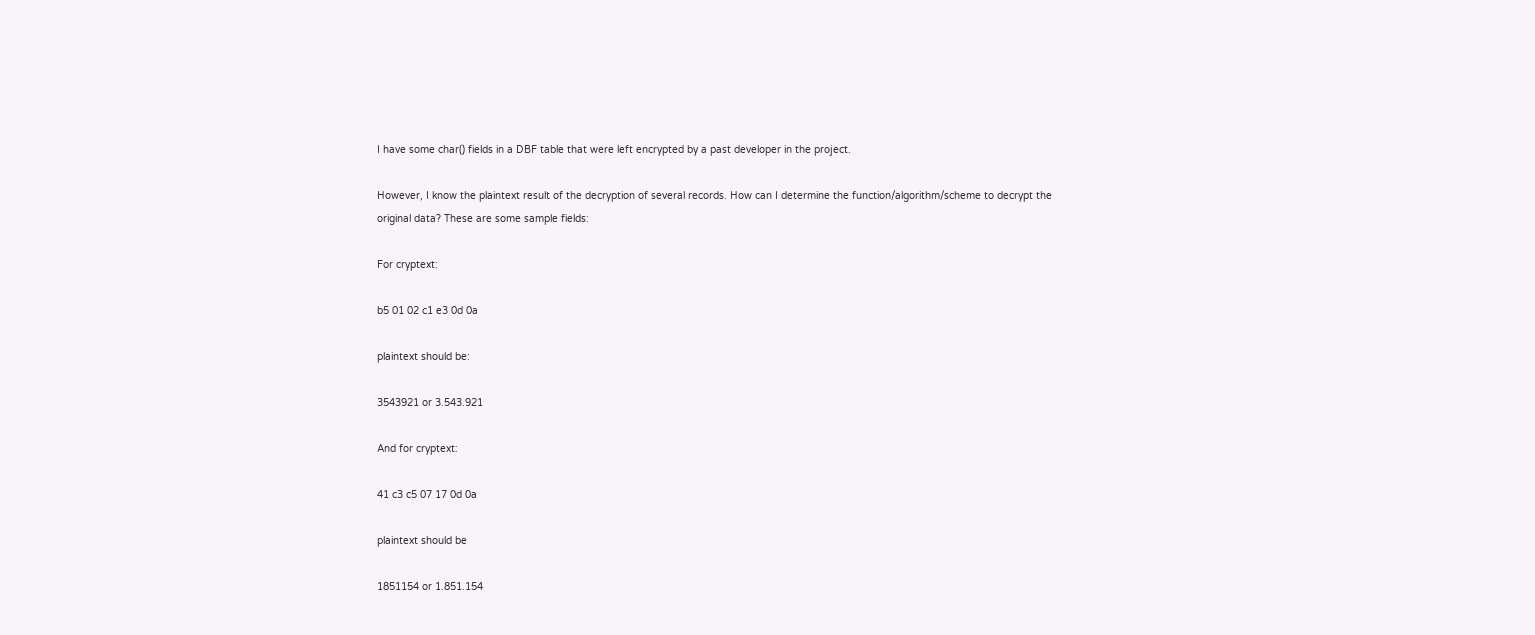I have some char() fields in a DBF table that were left encrypted by a past developer in the project.

However, I know the plaintext result of the decryption of several records. How can I determine the function/algorithm/scheme to decrypt the original data? These are some sample fields:

For cryptext:

b5 01 02 c1 e3 0d 0a

plaintext should be:

3543921 or 3.543.921

And for cryptext:

41 c3 c5 07 17 0d 0a

plaintext should be

1851154 or 1.851.154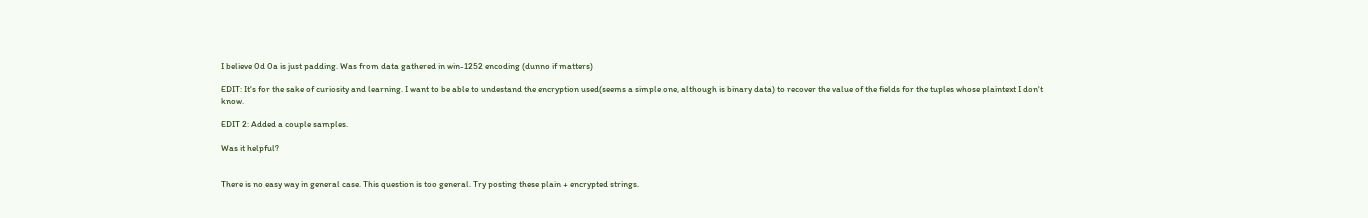I believe 0d 0a is just padding. Was from data gathered in win-1252 encoding (dunno if matters)

EDIT: It's for the sake of curiosity and learning. I want to be able to undestand the encryption used(seems a simple one, although is binary data) to recover the value of the fields for the tuples whose plaintext I don't know.

EDIT 2: Added a couple samples.

Was it helpful?


There is no easy way in general case. This question is too general. Try posting these plain + encrypted strings.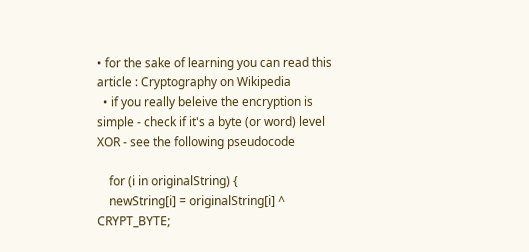• for the sake of learning you can read this article : Cryptography on Wikipedia
  • if you really beleive the encryption is simple - check if it's a byte (or word) level XOR - see the following pseudocode

    for (i in originalString) {
    newString[i] = originalString[i] ^ CRYPT_BYTE;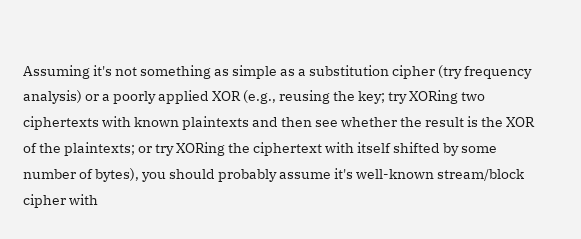Assuming it's not something as simple as a substitution cipher (try frequency analysis) or a poorly applied XOR (e.g., reusing the key; try XORing two ciphertexts with known plaintexts and then see whether the result is the XOR of the plaintexts; or try XORing the ciphertext with itself shifted by some number of bytes), you should probably assume it's well-known stream/block cipher with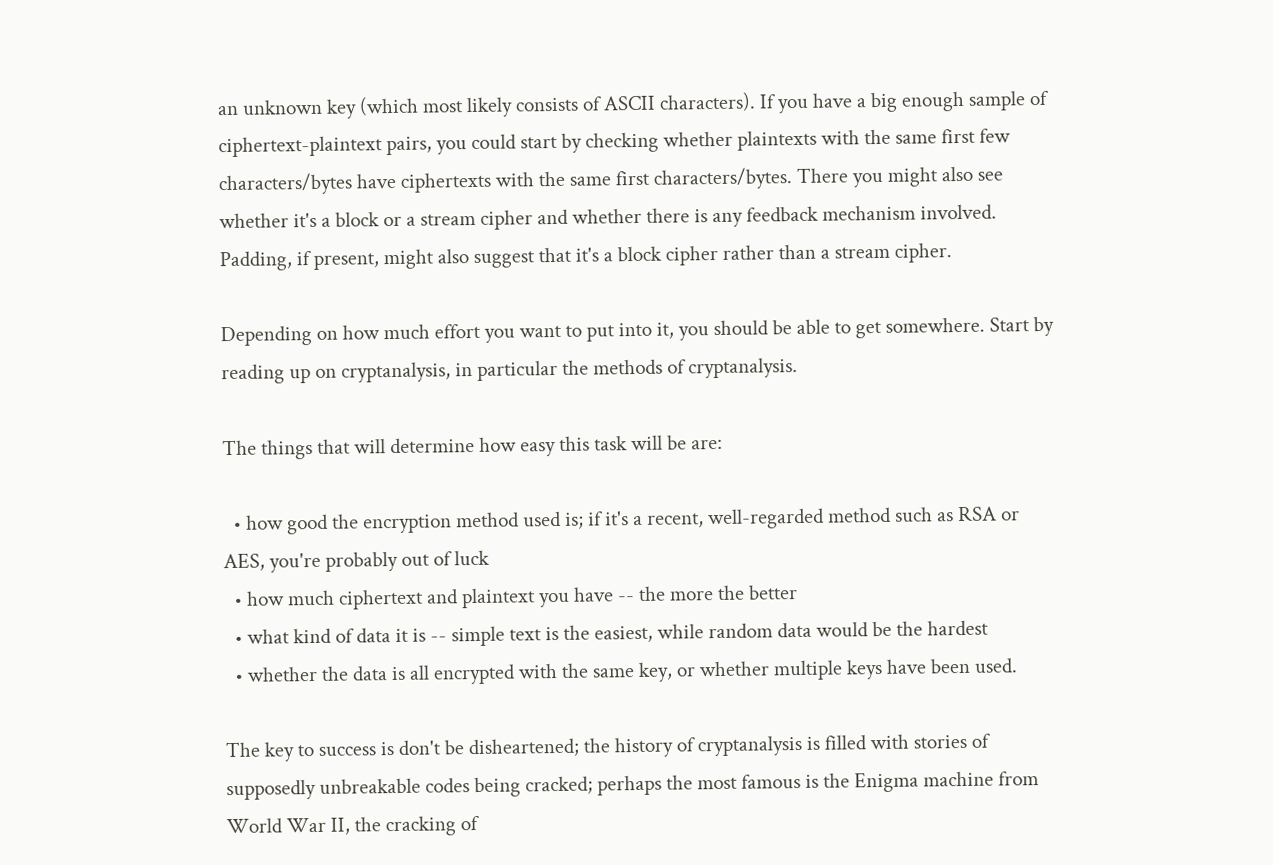an unknown key (which most likely consists of ASCII characters). If you have a big enough sample of ciphertext-plaintext pairs, you could start by checking whether plaintexts with the same first few characters/bytes have ciphertexts with the same first characters/bytes. There you might also see whether it's a block or a stream cipher and whether there is any feedback mechanism involved. Padding, if present, might also suggest that it's a block cipher rather than a stream cipher.

Depending on how much effort you want to put into it, you should be able to get somewhere. Start by reading up on cryptanalysis, in particular the methods of cryptanalysis.

The things that will determine how easy this task will be are:

  • how good the encryption method used is; if it's a recent, well-regarded method such as RSA or AES, you're probably out of luck
  • how much ciphertext and plaintext you have -- the more the better
  • what kind of data it is -- simple text is the easiest, while random data would be the hardest
  • whether the data is all encrypted with the same key, or whether multiple keys have been used.

The key to success is don't be disheartened; the history of cryptanalysis is filled with stories of supposedly unbreakable codes being cracked; perhaps the most famous is the Enigma machine from World War II, the cracking of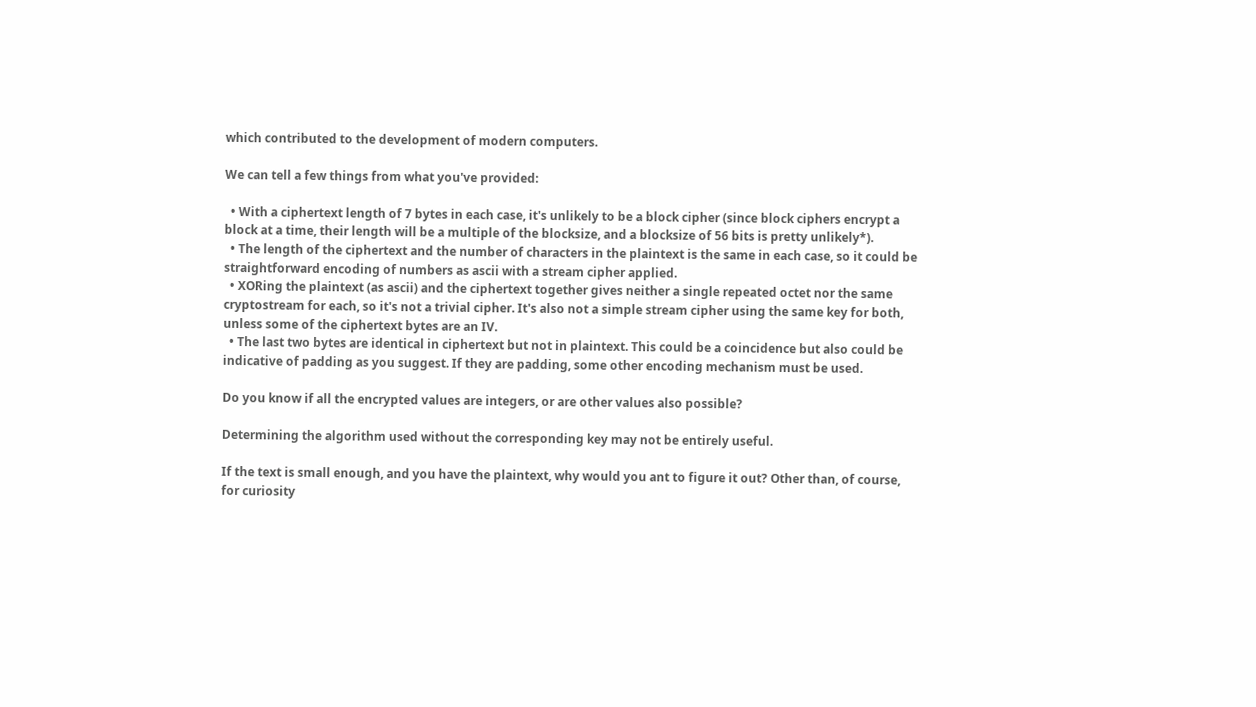which contributed to the development of modern computers.

We can tell a few things from what you've provided:

  • With a ciphertext length of 7 bytes in each case, it's unlikely to be a block cipher (since block ciphers encrypt a block at a time, their length will be a multiple of the blocksize, and a blocksize of 56 bits is pretty unlikely*).
  • The length of the ciphertext and the number of characters in the plaintext is the same in each case, so it could be straightforward encoding of numbers as ascii with a stream cipher applied.
  • XORing the plaintext (as ascii) and the ciphertext together gives neither a single repeated octet nor the same cryptostream for each, so it's not a trivial cipher. It's also not a simple stream cipher using the same key for both, unless some of the ciphertext bytes are an IV.
  • The last two bytes are identical in ciphertext but not in plaintext. This could be a coincidence but also could be indicative of padding as you suggest. If they are padding, some other encoding mechanism must be used.

Do you know if all the encrypted values are integers, or are other values also possible?

Determining the algorithm used without the corresponding key may not be entirely useful.

If the text is small enough, and you have the plaintext, why would you ant to figure it out? Other than, of course, for curiosity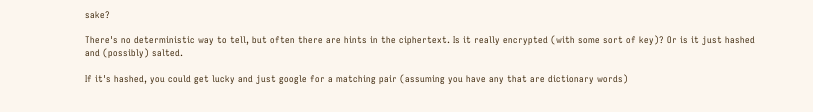sake?

There's no deterministic way to tell, but often there are hints in the ciphertext. Is it really encrypted (with some sort of key)? Or is it just hashed and (possibly) salted.

If it's hashed, you could get lucky and just google for a matching pair (assuming you have any that are dictionary words)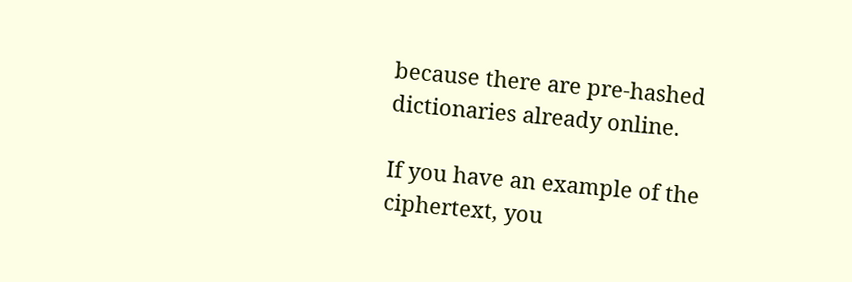because there are pre-hashed dictionaries already online.

If you have an example of the ciphertext, you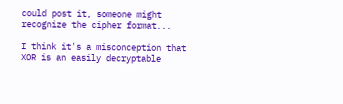could post it, someone might recognize the cipher format...

I think it's a misconception that XOR is an easily decryptable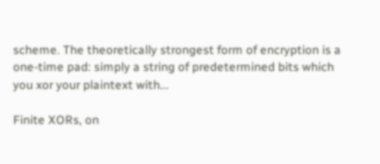scheme. The theoretically strongest form of encryption is a one-time pad: simply a string of predetermined bits which you xor your plaintext with...

Finite XORs, on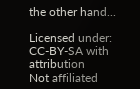the other hand...

Licensed under: CC-BY-SA with attribution
Not affiliated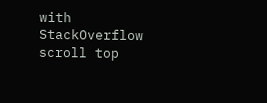with StackOverflow
scroll top